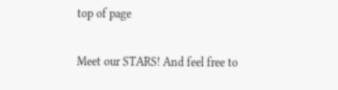top of page


Meet our STARS! And feel free to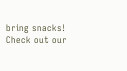bring snacks!
Check out our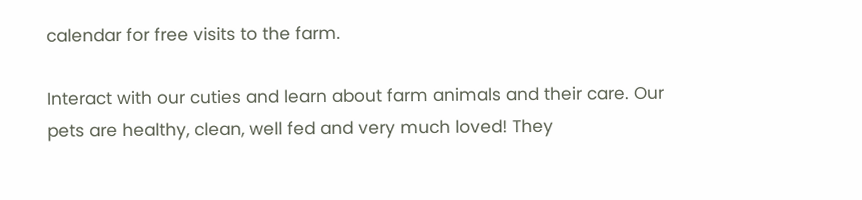calendar for free visits to the farm.

Interact with our cuties and learn about farm animals and their care. Our pets are healthy, clean, well fed and very much loved! They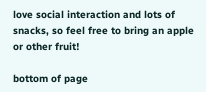love social interaction and lots of snacks, so feel free to bring an apple or other fruit!

bottom of page